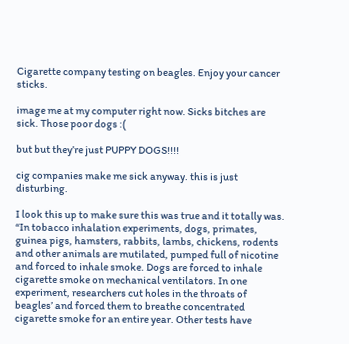Cigarette company testing on beagles. Enjoy your cancer sticks.

image me at my computer right now. Sicks bitches are sick. Those poor dogs :(

but but they’re just PUPPY DOGS!!!!

cig companies make me sick anyway. this is just disturbing.

I look this up to make sure this was true and it totally was. “In tobacco inhalation experiments, dogs, primates, guinea pigs, hamsters, rabbits, lambs, chickens, rodents and other animals are mutilated, pumped full of nicotine and forced to inhale smoke. Dogs are forced to inhale cigarette smoke on mechanical ventilators. In one experiment, researchers cut holes in the throats of beagles’ and forced them to breathe concentrated cigarette smoke for an entire year. Other tests have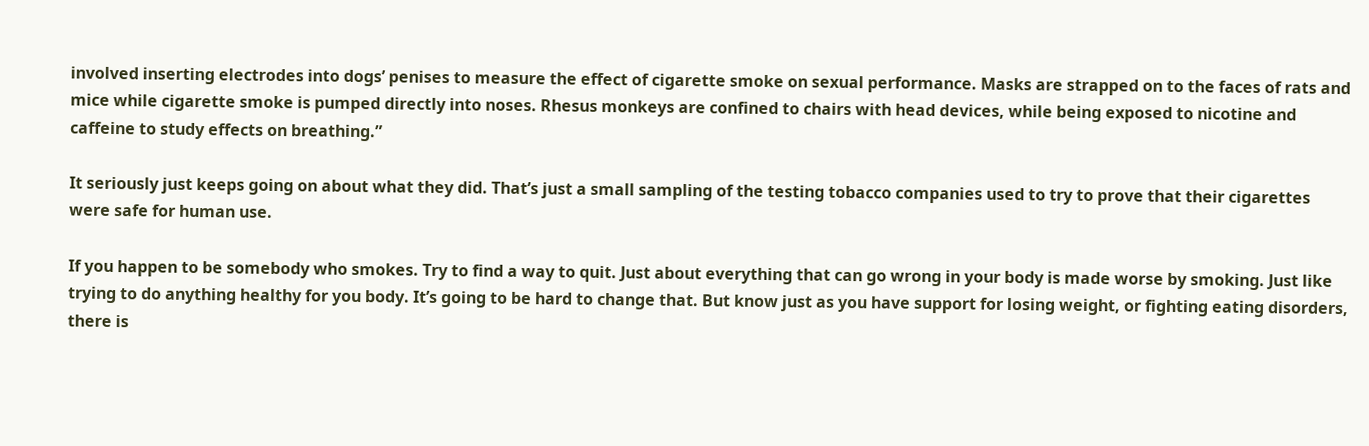involved inserting electrodes into dogs’ penises to measure the effect of cigarette smoke on sexual performance. Masks are strapped on to the faces of rats and mice while cigarette smoke is pumped directly into noses. Rhesus monkeys are confined to chairs with head devices, while being exposed to nicotine and caffeine to study effects on breathing.”

It seriously just keeps going on about what they did. That’s just a small sampling of the testing tobacco companies used to try to prove that their cigarettes were safe for human use.

If you happen to be somebody who smokes. Try to find a way to quit. Just about everything that can go wrong in your body is made worse by smoking. Just like trying to do anything healthy for you body. It’s going to be hard to change that. But know just as you have support for losing weight, or fighting eating disorders, there is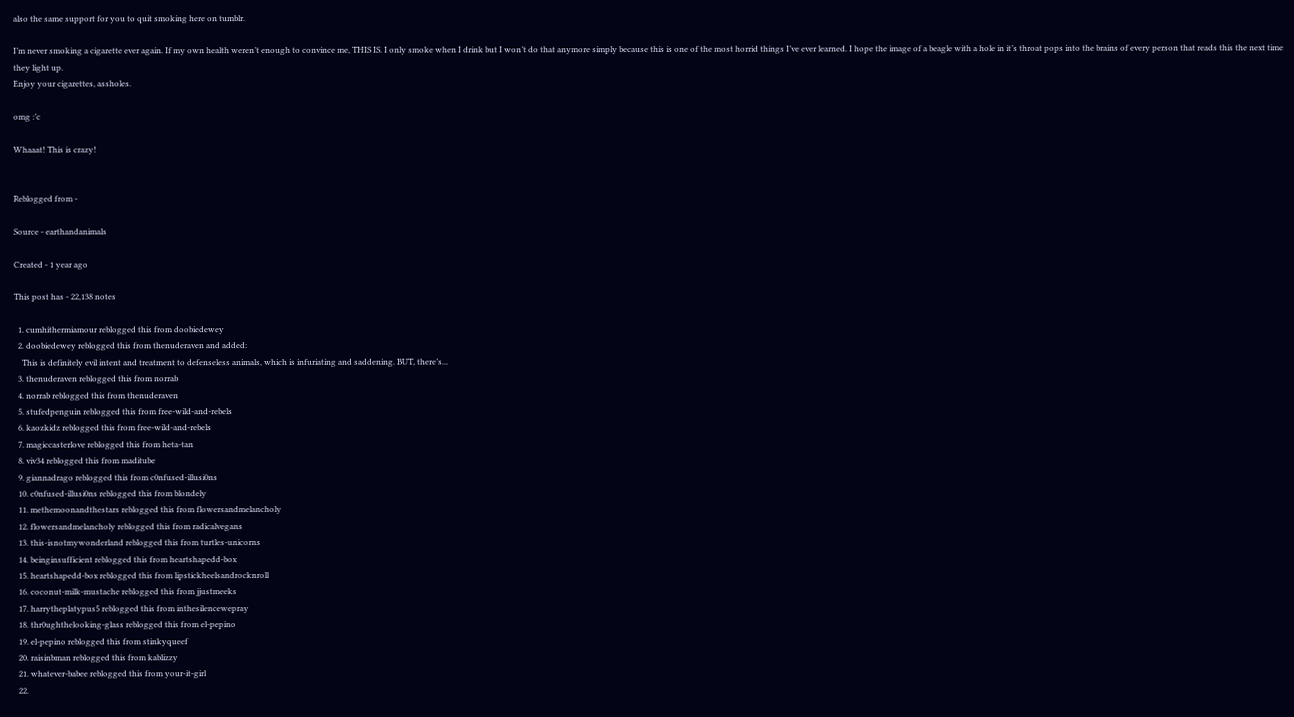also the same support for you to quit smoking here on tumblr.

I’m never smoking a cigarette ever again. If my own health weren’t enough to convince me, THIS IS. I only smoke when I drink but I won’t do that anymore simply because this is one of the most horrid things I’ve ever learned. I hope the image of a beagle with a hole in it’s throat pops into the brains of every person that reads this the next time they light up.
Enjoy your cigarettes, assholes.

omg :’c

Whaaat! This is crazy!


Reblogged from -

Source - earthandanimals

Created - 1 year ago

This post has - 22,138 notes

  1. cumhithermiamour reblogged this from doobiedewey
  2. doobiedewey reblogged this from thenuderaven and added:
    This is definitely evil intent and treatment to defenseless animals, which is infuriating and saddening. BUT, there’s...
  3. thenuderaven reblogged this from norrab
  4. norrab reblogged this from thenuderaven
  5. stufedpenguin reblogged this from free-wild-and-rebels
  6. kaozkidz reblogged this from free-wild-and-rebels
  7. magiccasterlove reblogged this from heta-tan
  8. viv34 reblogged this from maditube
  9. giannadrago reblogged this from c0nfused-illusi0ns
  10. c0nfused-illusi0ns reblogged this from blondely
  11. methemoonandthestars reblogged this from flowersandmelancholy
  12. flowersandmelancholy reblogged this from radicalvegans
  13. this-isnotmywonderland reblogged this from turtles-unicorns
  14. beinginsufficient reblogged this from heartshapedd-box
  15. heartshapedd-box reblogged this from lipstickheelsandrocknroll
  16. coconut-milk-mustache reblogged this from jjustmeeks
  17. harrytheplatypus5 reblogged this from inthesilencewepray
  18. thr0ughthelooking-glass reblogged this from el-pepino
  19. el-pepino reblogged this from stinkyqueef
  20. raisinbman reblogged this from kablizzy
  21. whatever-babee reblogged this from your-it-girl
  22.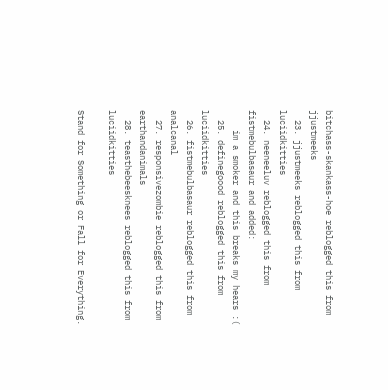bitchass-skankass-hoe reblogged this from jjustmeeks
  23. jjustmeeks reblogged this from luciidkitties
  24. neeneeluv reblogged this from fistmebulbasaur and added:
    im a smoker and this breaks my hears :(
  25. definegoood reblogged this from luciidkitties
  26. fistmebulbasaur reblogged this from analcanal
  27. responsivezombie reblogged this from earthandanimals
  28. teasthebeesknees reblogged this from luciidkitties

Stand for Something or Fall for Everything.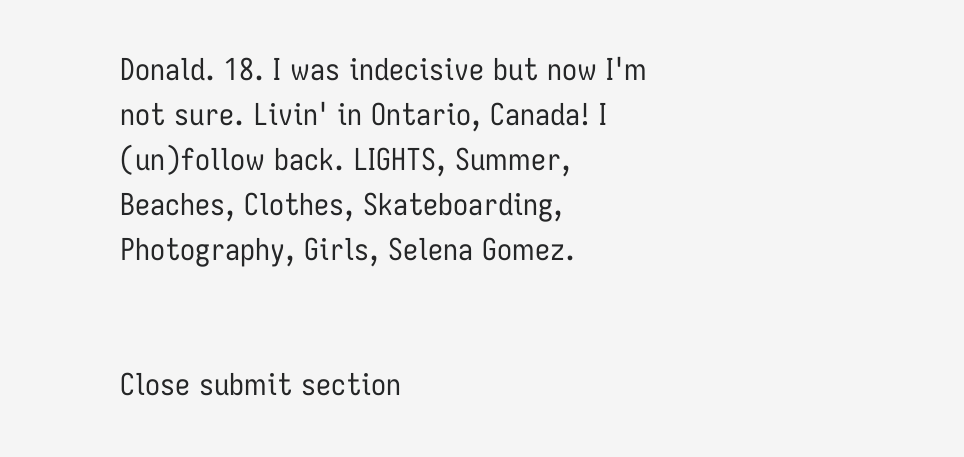Donald. 18. I was indecisive but now I'm not sure. Livin' in Ontario, Canada! I (un)follow back. LIGHTS, Summer, Beaches, Clothes, Skateboarding, Photography, Girls, Selena Gomez.


Close submit section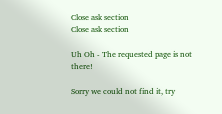Close ask section
Close ask section

Uh Oh - The requested page is not there!

Sorry we could not find it, try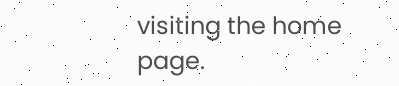visiting the home page.